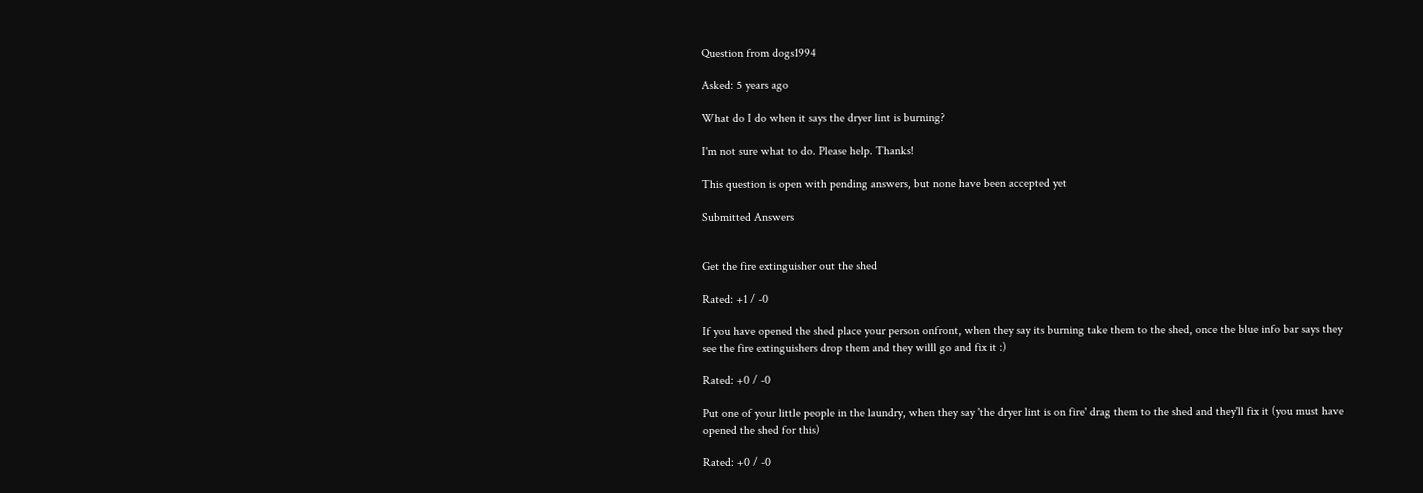Question from dogs1994

Asked: 5 years ago

What do I do when it says the dryer lint is burning?

I'm not sure what to do. Please help. Thanks!

This question is open with pending answers, but none have been accepted yet

Submitted Answers


Get the fire extinguisher out the shed

Rated: +1 / -0

If you have opened the shed place your person onfront, when they say its burning take them to the shed, once the blue info bar says they see the fire extinguishers drop them and they willl go and fix it :)

Rated: +0 / -0

Put one of your little people in the laundry, when they say 'the dryer lint is on fire' drag them to the shed and they'll fix it (you must have opened the shed for this)

Rated: +0 / -0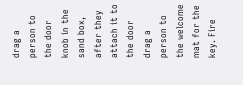drag a person to the door knob in the sand box, after they attach it to the door drag a person to the welcome mat for the key. Fire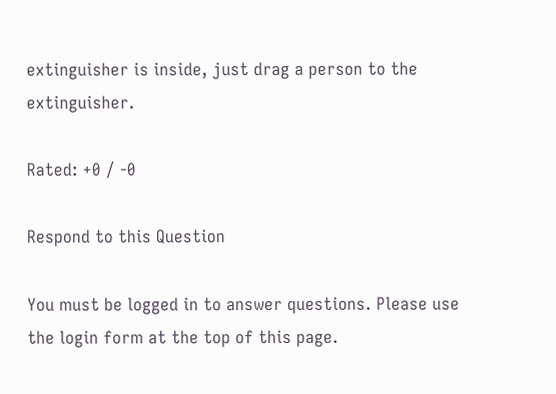extinguisher is inside, just drag a person to the extinguisher.

Rated: +0 / -0

Respond to this Question

You must be logged in to answer questions. Please use the login form at the top of this page.